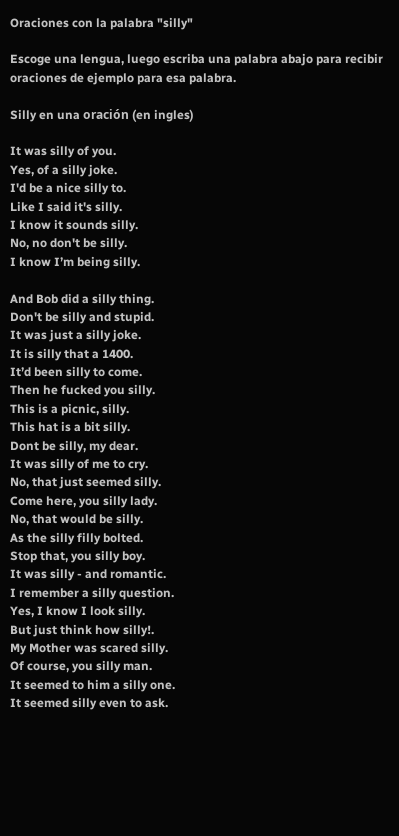Oraciones con la palabra "silly"

Escoge una lengua, luego escriba una palabra abajo para recibir oraciones de ejemplo para esa palabra.

Silly en una oración (en ingles)

It was silly of you.
Yes, of a silly joke.
I'd be a nice silly to.
Like I said it's silly.
I know it sounds silly.
No, no don't be silly.
I know I’m being silly.

And Bob did a silly thing.
Don't be silly and stupid.
It was just a silly joke.
It is silly that a 1400.
It’d been silly to come.
Then he fucked you silly.
This is a picnic, silly.
This hat is a bit silly.
Dont be silly, my dear.
It was silly of me to cry.
No, that just seemed silly.
Come here, you silly lady.
No, that would be silly.
As the silly filly bolted.
Stop that, you silly boy.
It was silly - and romantic.
I remember a silly question.
Yes, I know I look silly.
But just think how silly!.
My Mother was scared silly.
Of course, you silly man.
It seemed to him a silly one.
It seemed silly even to ask.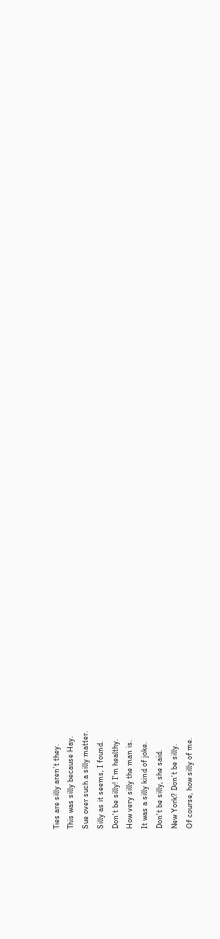Ties are silly aren’t they.
This was silly because Hay.
Sue over such a silly matter.
Silly as it seems, I found.
Don't be silly! I'm healthy.
How very silly the man is.
It was a silly kind of joke.
Don't be silly, she said.
New York? Don’t be silly.
Of course, how silly of me.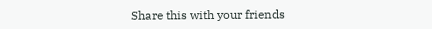Share this with your friends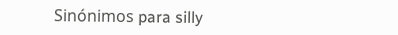Sinónimos para silly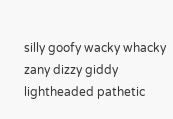silly goofy wacky whacky zany dizzy giddy lightheaded pathetic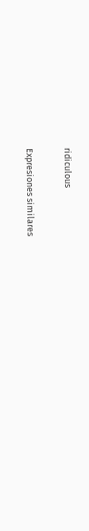ridiculous

Expresiones similares